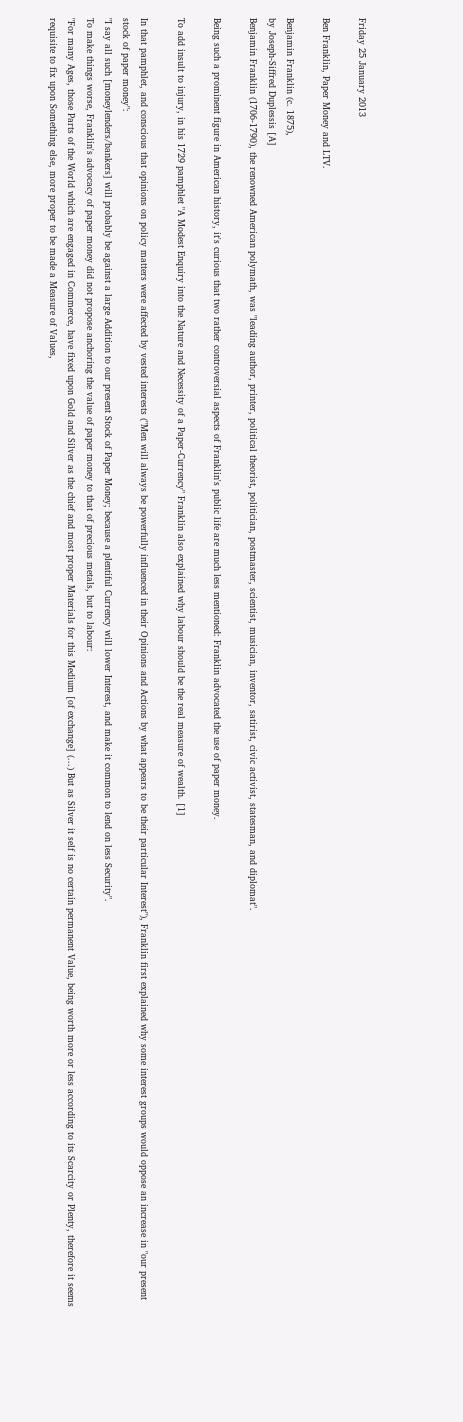Friday 25 January 2013

Ben Franklin, Paper Money and LTV.

Benjamin Franklin (c. 1875),
by Joseph-Siffred Duplessis [A]
Benjamin Franklin (1706-1790), the renowned American polymath, was "leading author, printer, political theorist, politician, postmaster, scientist, musician, inventor, satirist, civic activist, statesman, and diplomat".

Being such a prominent figure in American history, it's curious that two rather controversial aspects of Franklin's public life are much less mentioned: Franklin advocated the use of paper money.

To add insult to injury, in his 1729 pamphlet "A Modest Enquiry into the Nature and Necessity of a Paper-Currency" Franklin also explained why labour should be the real measure of wealth. [1]

In that pamphlet, and conscious that opinions on policy matters were affected by vested interests ("Men will always be powerfully influenced in their Opinions and Actions by what appears to be their particular Interest"), Franklin first explained why some interest groups would oppose an increase in "our present stock of paper money":
"I say all such [moneylenders/bankers] will probably be against a large Addition to our present Stock of Paper Money; because a plentiful Currency will lower Interest, and make it common to lend on less Security".
To make things worse, Franklin's advocacy of paper money did not propose anchoring the value of paper money to that of precious metals, but to labour:
"For many Ages, those Parts of the World which are engaged in Commerce, have fixed upon Gold and Silver as the chief and most proper Materials for this Medium [of exchange] (...) But as Silver it self is no certain permanent Value, being worth more or less according to its Scarcity or Plenty, therefore it seems requisite to fix upon Something else, more proper to be made a Measure of Values,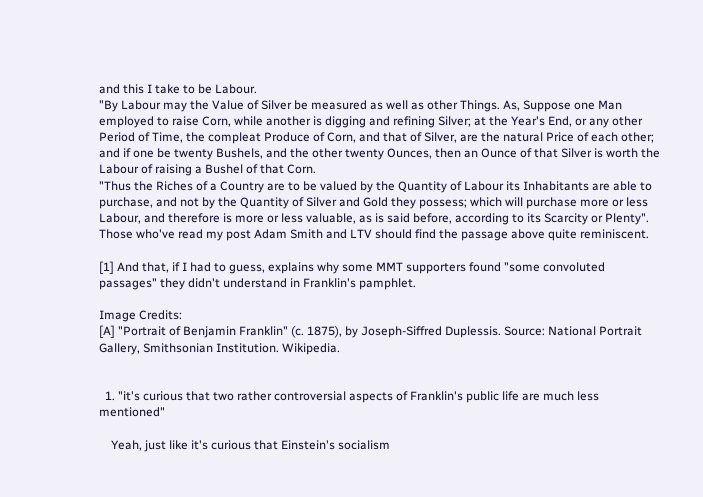and this I take to be Labour.
"By Labour may the Value of Silver be measured as well as other Things. As, Suppose one Man employed to raise Corn, while another is digging and refining Silver; at the Year's End, or any other Period of Time, the compleat Produce of Corn, and that of Silver, are the natural Price of each other; and if one be twenty Bushels, and the other twenty Ounces, then an Ounce of that Silver is worth the Labour of raising a Bushel of that Corn.
"Thus the Riches of a Country are to be valued by the Quantity of Labour its Inhabitants are able to purchase, and not by the Quantity of Silver and Gold they possess; which will purchase more or less Labour, and therefore is more or less valuable, as is said before, according to its Scarcity or Plenty".
Those who've read my post Adam Smith and LTV should find the passage above quite reminiscent.

[1] And that, if I had to guess, explains why some MMT supporters found "some convoluted passages" they didn't understand in Franklin's pamphlet.

Image Credits:
[A] "Portrait of Benjamin Franklin" (c. 1875), by Joseph-Siffred Duplessis. Source: National Portrait Gallery, Smithsonian Institution. Wikipedia.


  1. "it's curious that two rather controversial aspects of Franklin's public life are much less mentioned"

    Yeah, just like it's curious that Einstein's socialism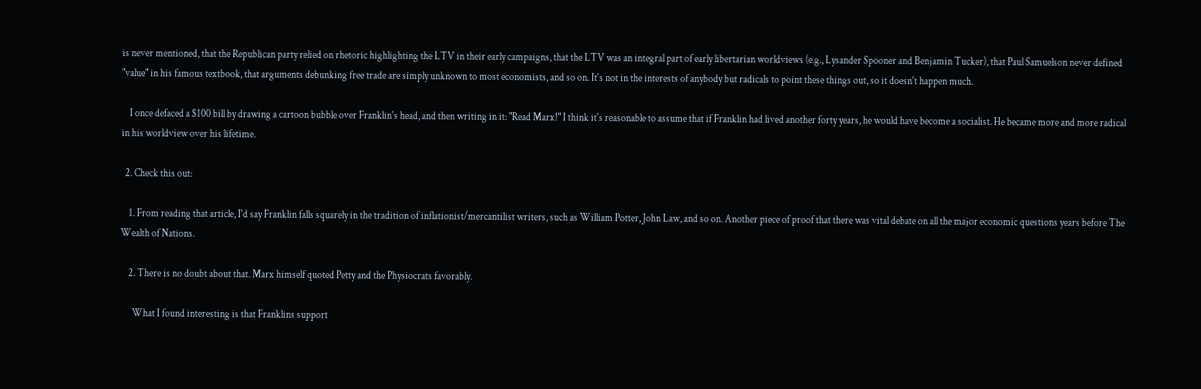is never mentioned, that the Republican party relied on rhetoric highlighting the LTV in their early campaigns, that the LTV was an integral part of early libertarian worldviews (e.g., Lysander Spooner and Benjamin Tucker), that Paul Samuelson never defined "value" in his famous textbook, that arguments debunking free trade are simply unknown to most economists, and so on. It's not in the interests of anybody but radicals to point these things out, so it doesn't happen much.

    I once defaced a $100 bill by drawing a cartoon bubble over Franklin's head, and then writing in it: "Read Marx!" I think it's reasonable to assume that if Franklin had lived another forty years, he would have become a socialist. He became more and more radical in his worldview over his lifetime.

  2. Check this out:

    1. From reading that article, I'd say Franklin falls squarely in the tradition of inflationist/mercantilist writers, such as William Potter, John Law, and so on. Another piece of proof that there was vital debate on all the major economic questions years before The Wealth of Nations.

    2. There is no doubt about that. Marx himself quoted Petty and the Physiocrats favorably.

      What I found interesting is that Franklins support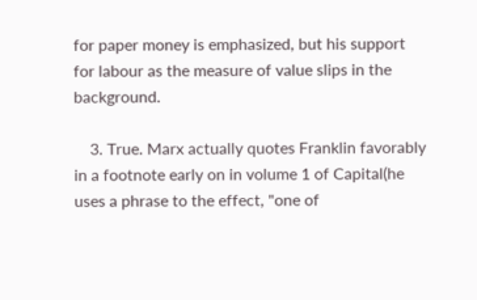for paper money is emphasized, but his support for labour as the measure of value slips in the background.

    3. True. Marx actually quotes Franklin favorably in a footnote early on in volume 1 of Capital(he uses a phrase to the effect, "one of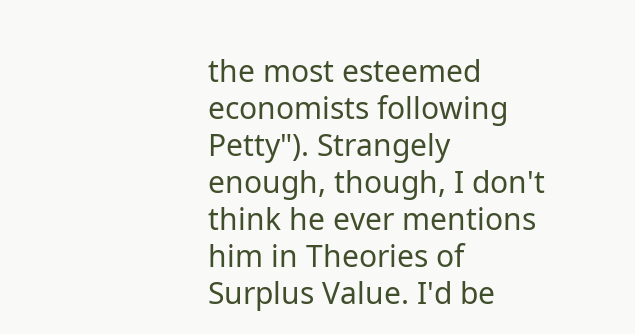the most esteemed economists following Petty"). Strangely enough, though, I don't think he ever mentions him in Theories of Surplus Value. I'd be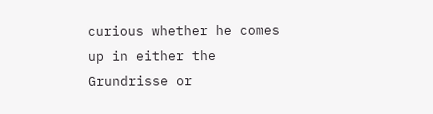curious whether he comes up in either the Grundrisse or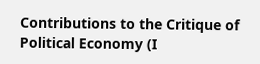Contributions to the Critique of Political Economy (I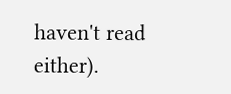haven't read either).